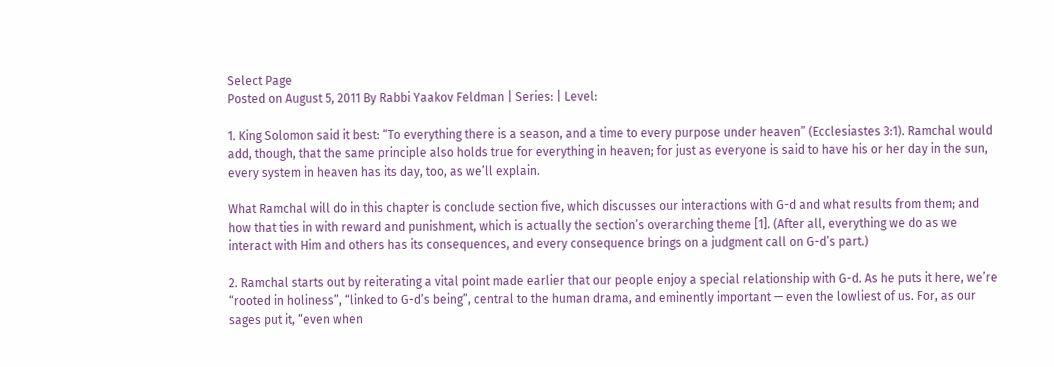Select Page
Posted on August 5, 2011 By Rabbi Yaakov Feldman | Series: | Level:

1. King Solomon said it best: “To everything there is a season, and a time to every purpose under heaven” (Ecclesiastes 3:1). Ramchal would add, though, that the same principle also holds true for everything in heaven; for just as everyone is said to have his or her day in the sun, every system in heaven has its day, too, as we’ll explain.

What Ramchal will do in this chapter is conclude section five, which discusses our interactions with G-d and what results from them; and how that ties in with reward and punishment, which is actually the section’s overarching theme [1]. (After all, everything we do as we interact with Him and others has its consequences, and every consequence brings on a judgment call on G-d’s part.)

2. Ramchal starts out by reiterating a vital point made earlier that our people enjoy a special relationship with G-d. As he puts it here, we’re “rooted in holiness”, “linked to G-d’s being”, central to the human drama, and eminently important — even the lowliest of us. For, as our sages put it, “even when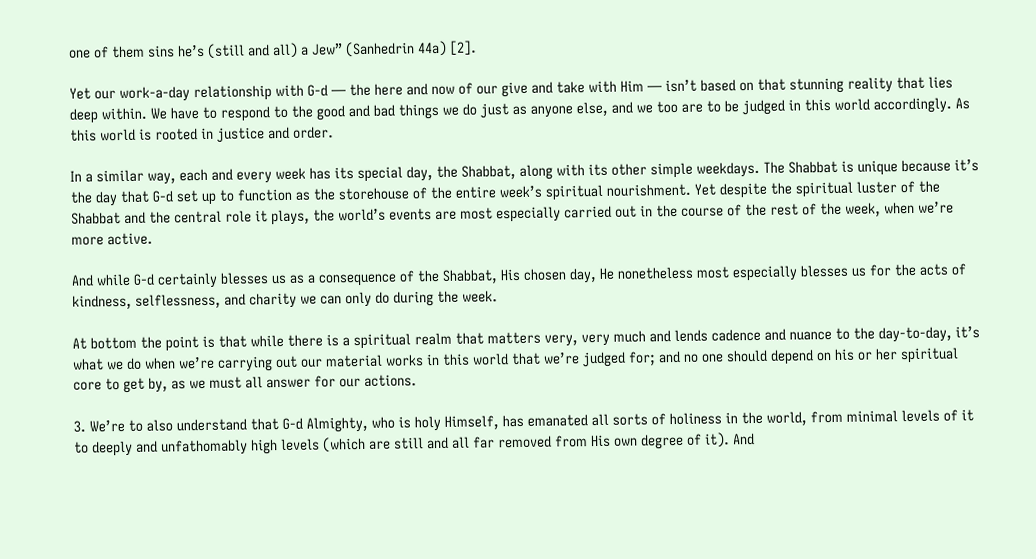one of them sins he’s (still and all) a Jew” (Sanhedrin 44a) [2].

Yet our work-a-day relationship with G-d — the here and now of our give and take with Him — isn’t based on that stunning reality that lies deep within. We have to respond to the good and bad things we do just as anyone else, and we too are to be judged in this world accordingly. As this world is rooted in justice and order.

In a similar way, each and every week has its special day, the Shabbat, along with its other simple weekdays. The Shabbat is unique because it’s the day that G-d set up to function as the storehouse of the entire week’s spiritual nourishment. Yet despite the spiritual luster of the Shabbat and the central role it plays, the world’s events are most especially carried out in the course of the rest of the week, when we’re more active.

And while G-d certainly blesses us as a consequence of the Shabbat, His chosen day, He nonetheless most especially blesses us for the acts of kindness, selflessness, and charity we can only do during the week.

At bottom the point is that while there is a spiritual realm that matters very, very much and lends cadence and nuance to the day-to-day, it’s what we do when we’re carrying out our material works in this world that we’re judged for; and no one should depend on his or her spiritual core to get by, as we must all answer for our actions.

3. We’re to also understand that G-d Almighty, who is holy Himself, has emanated all sorts of holiness in the world, from minimal levels of it to deeply and unfathomably high levels (which are still and all far removed from His own degree of it). And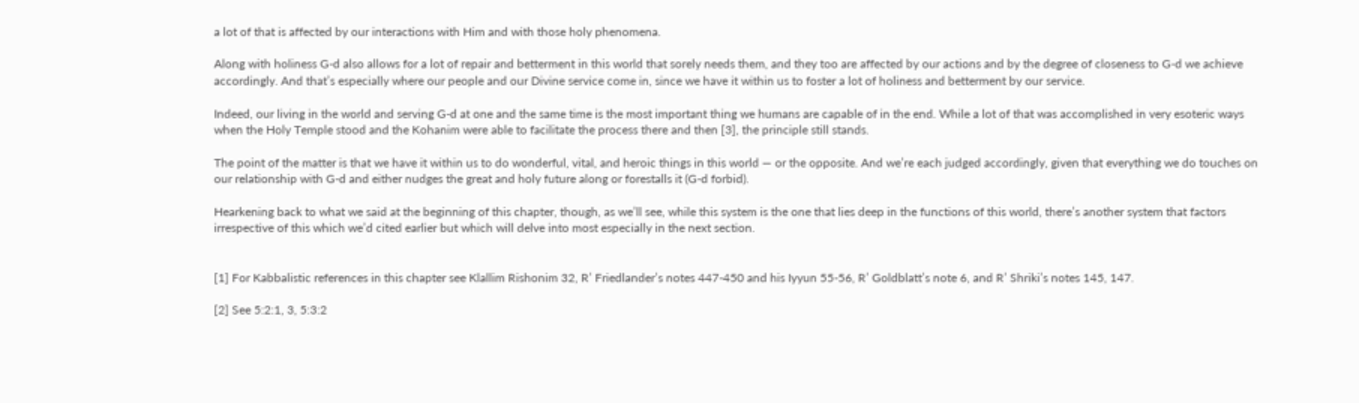a lot of that is affected by our interactions with Him and with those holy phenomena.

Along with holiness G-d also allows for a lot of repair and betterment in this world that sorely needs them, and they too are affected by our actions and by the degree of closeness to G-d we achieve accordingly. And that’s especially where our people and our Divine service come in, since we have it within us to foster a lot of holiness and betterment by our service.

Indeed, our living in the world and serving G-d at one and the same time is the most important thing we humans are capable of in the end. While a lot of that was accomplished in very esoteric ways when the Holy Temple stood and the Kohanim were able to facilitate the process there and then [3], the principle still stands.

The point of the matter is that we have it within us to do wonderful, vital, and heroic things in this world — or the opposite. And we’re each judged accordingly, given that everything we do touches on our relationship with G-d and either nudges the great and holy future along or forestalls it (G-d forbid).

Hearkening back to what we said at the beginning of this chapter, though, as we’ll see, while this system is the one that lies deep in the functions of this world, there’s another system that factors irrespective of this which we’d cited earlier but which will delve into most especially in the next section.


[1] For Kabbalistic references in this chapter see Klallim Rishonim 32, R’ Friedlander’s notes 447-450 and his Iyyun 55-56, R’ Goldblatt’s note 6, and R’ Shriki’s notes 145, 147.

[2] See 5:2:1, 3, 5:3:2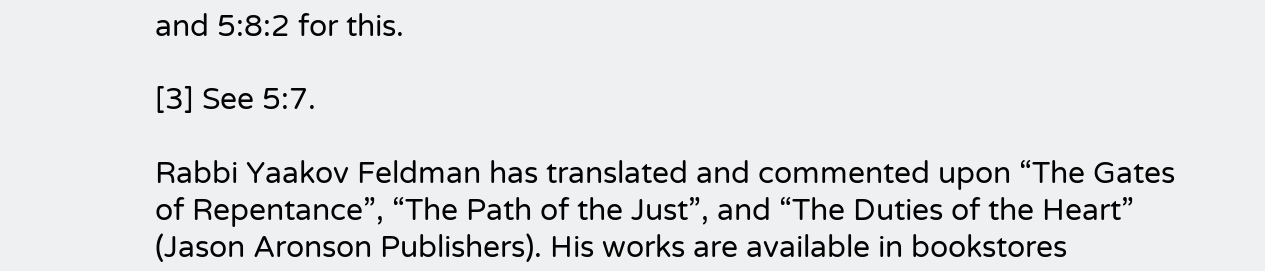and 5:8:2 for this.

[3] See 5:7.

Rabbi Yaakov Feldman has translated and commented upon “The Gates of Repentance”, “The Path of the Just”, and “The Duties of the Heart” (Jason Aronson Publishers). His works are available in bookstores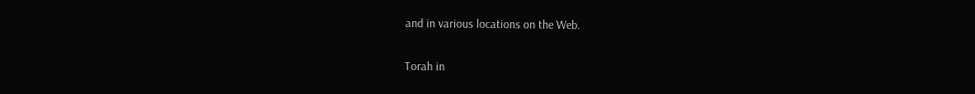and in various locations on the Web.

Torah in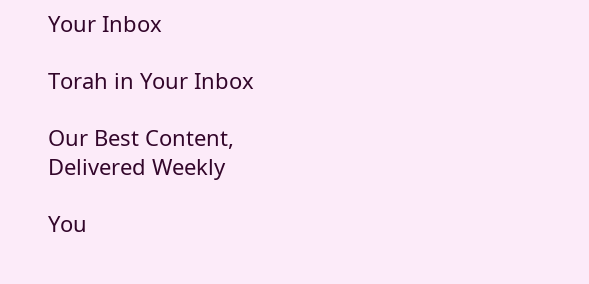Your Inbox

Torah in Your Inbox

Our Best Content, Delivered Weekly

You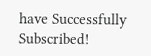have Successfully Subscribed!